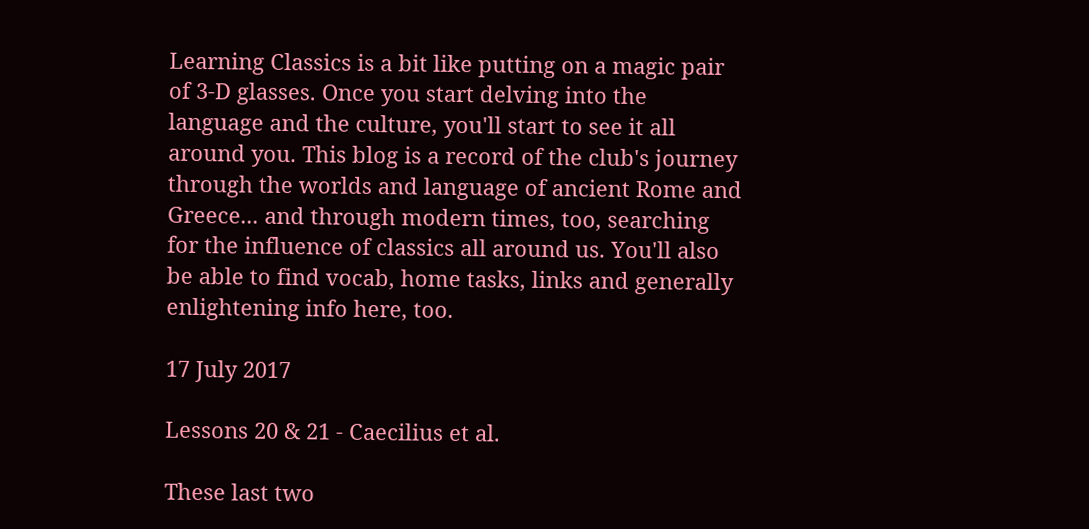Learning Classics is a bit like putting on a magic pair of 3-D glasses. Once you start delving into the language and the culture, you'll start to see it all around you. This blog is a record of the club's journey through the worlds and language of ancient Rome and Greece... and through modern times, too, searching for the influence of classics all around us. You'll also be able to find vocab, home tasks, links and generally enlightening info here, too.

17 July 2017

Lessons 20 & 21 - Caecilius et al.

These last two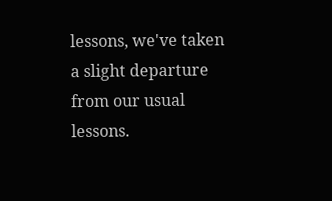lessons, we've taken a slight departure from our usual lessons.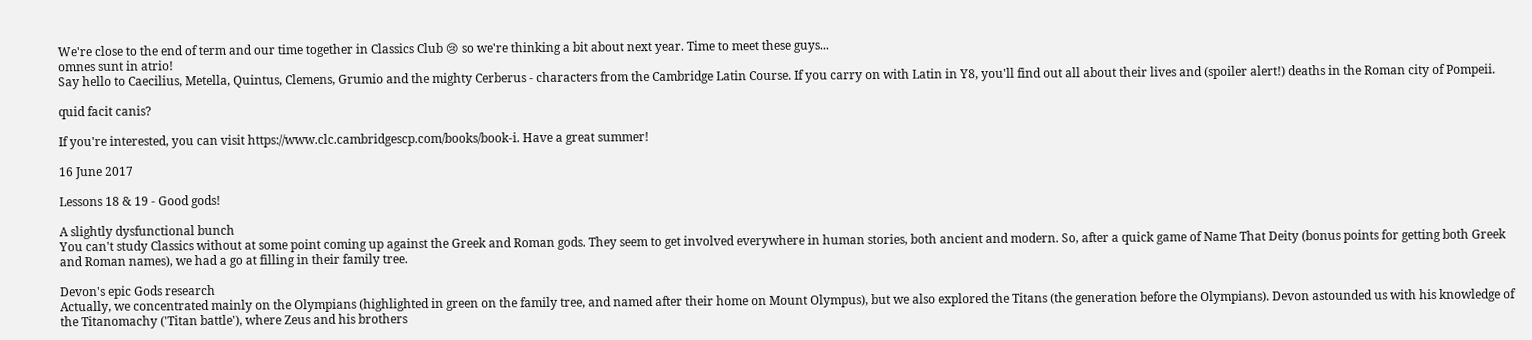We're close to the end of term and our time together in Classics Club 😢 so we're thinking a bit about next year. Time to meet these guys...
omnes sunt in atrio!
Say hello to Caecilius, Metella, Quintus, Clemens, Grumio and the mighty Cerberus - characters from the Cambridge Latin Course. If you carry on with Latin in Y8, you'll find out all about their lives and (spoiler alert!) deaths in the Roman city of Pompeii.

quid facit canis?

If you're interested, you can visit https://www.clc.cambridgescp.com/books/book-i. Have a great summer!

16 June 2017

Lessons 18 & 19 - Good gods!

A slightly dysfunctional bunch
You can't study Classics without at some point coming up against the Greek and Roman gods. They seem to get involved everywhere in human stories, both ancient and modern. So, after a quick game of Name That Deity (bonus points for getting both Greek and Roman names), we had a go at filling in their family tree.

Devon's epic Gods research
Actually, we concentrated mainly on the Olympians (highlighted in green on the family tree, and named after their home on Mount Olympus), but we also explored the Titans (the generation before the Olympians). Devon astounded us with his knowledge of the Titanomachy ('Titan battle'), where Zeus and his brothers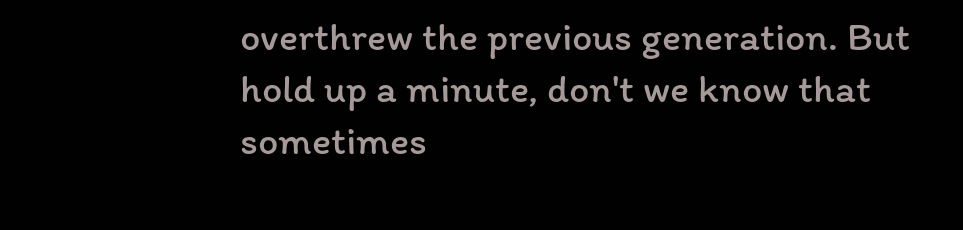overthrew the previous generation. But hold up a minute, don't we know that sometimes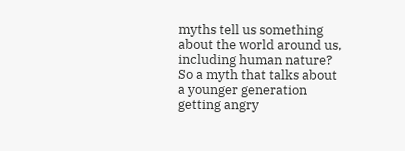myths tell us something about the world around us, including human nature? So a myth that talks about a younger generation getting angry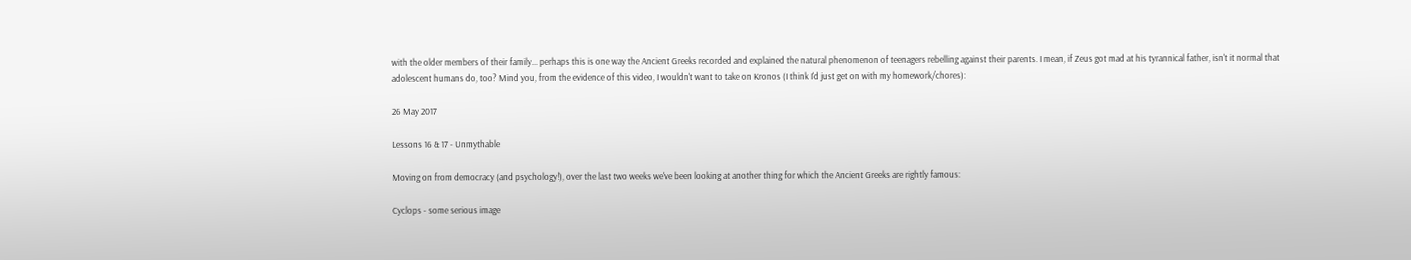with the older members of their family... perhaps this is one way the Ancient Greeks recorded and explained the natural phenomenon of teenagers rebelling against their parents. I mean, if Zeus got mad at his tyrannical father, isn't it normal that adolescent humans do, too? Mind you, from the evidence of this video, I wouldn't want to take on Kronos (I think I'd just get on with my homework/chores):

26 May 2017

Lessons 16 & 17 - Unmythable

Moving on from democracy (and psychology!), over the last two weeks we've been looking at another thing for which the Ancient Greeks are rightly famous:

Cyclops - some serious image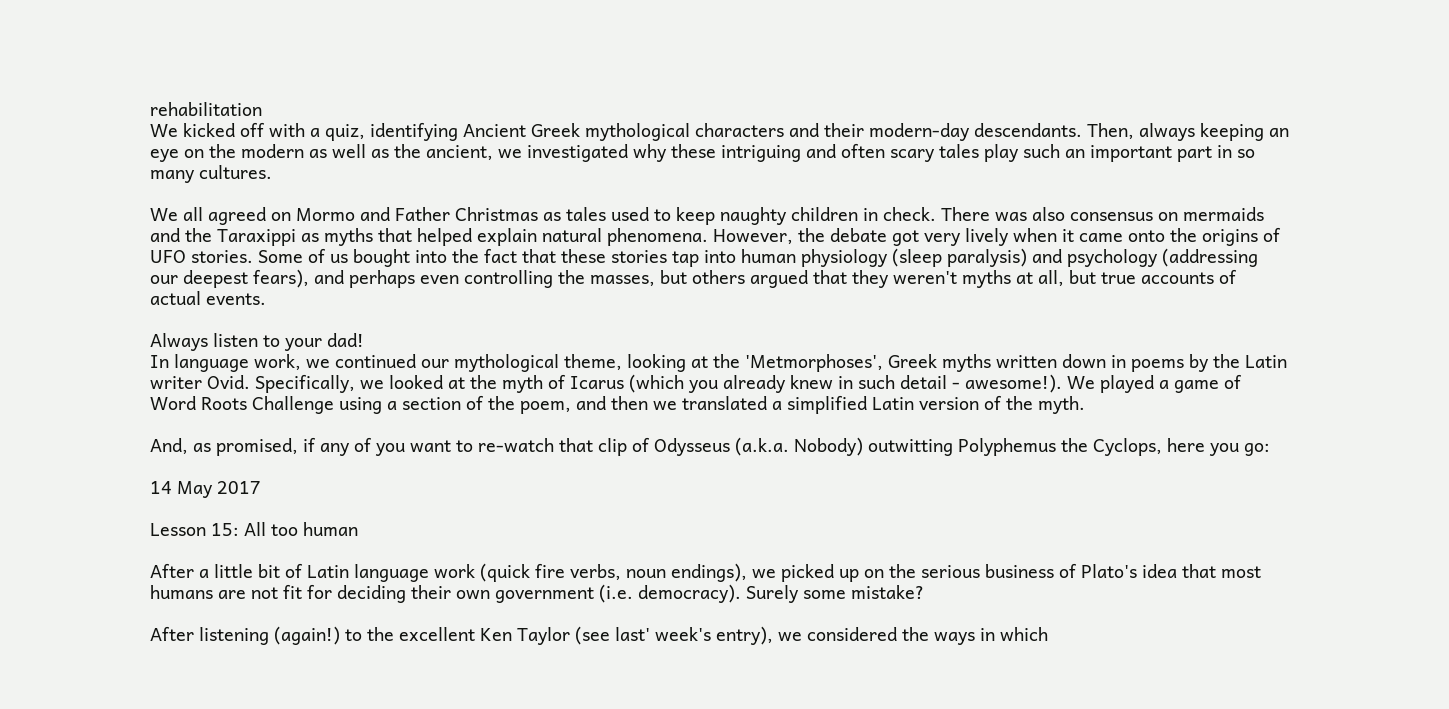rehabilitation
We kicked off with a quiz, identifying Ancient Greek mythological characters and their modern-day descendants. Then, always keeping an eye on the modern as well as the ancient, we investigated why these intriguing and often scary tales play such an important part in so many cultures.

We all agreed on Mormo and Father Christmas as tales used to keep naughty children in check. There was also consensus on mermaids and the Taraxippi as myths that helped explain natural phenomena. However, the debate got very lively when it came onto the origins of UFO stories. Some of us bought into the fact that these stories tap into human physiology (sleep paralysis) and psychology (addressing our deepest fears), and perhaps even controlling the masses, but others argued that they weren't myths at all, but true accounts of actual events.

Always listen to your dad!
In language work, we continued our mythological theme, looking at the 'Metmorphoses', Greek myths written down in poems by the Latin writer Ovid. Specifically, we looked at the myth of Icarus (which you already knew in such detail - awesome!). We played a game of Word Roots Challenge using a section of the poem, and then we translated a simplified Latin version of the myth.

And, as promised, if any of you want to re-watch that clip of Odysseus (a.k.a. Nobody) outwitting Polyphemus the Cyclops, here you go:

14 May 2017

Lesson 15: All too human

After a little bit of Latin language work (quick fire verbs, noun endings), we picked up on the serious business of Plato's idea that most humans are not fit for deciding their own government (i.e. democracy). Surely some mistake?

After listening (again!) to the excellent Ken Taylor (see last' week's entry), we considered the ways in which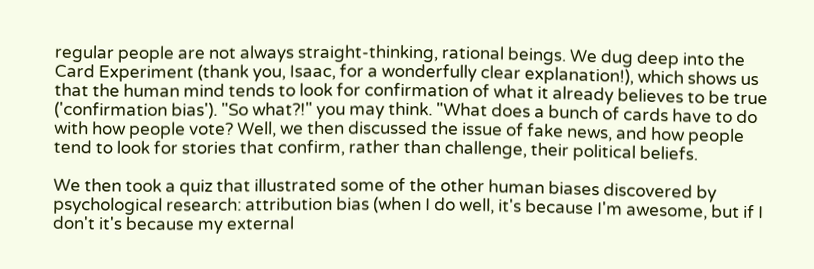regular people are not always straight-thinking, rational beings. We dug deep into the Card Experiment (thank you, Isaac, for a wonderfully clear explanation!), which shows us that the human mind tends to look for confirmation of what it already believes to be true ('confirmation bias'). "So what?!" you may think. "What does a bunch of cards have to do with how people vote? Well, we then discussed the issue of fake news, and how people tend to look for stories that confirm, rather than challenge, their political beliefs.

We then took a quiz that illustrated some of the other human biases discovered by psychological research: attribution bias (when I do well, it's because I'm awesome, but if I don't it's because my external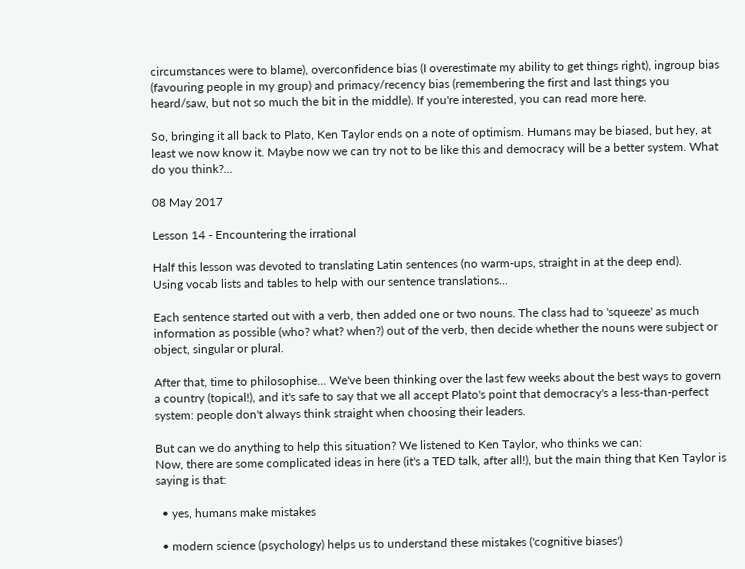circumstances were to blame), overconfidence bias (I overestimate my ability to get things right), ingroup bias (favouring people in my group) and primacy/recency bias (remembering the first and last things you heard/saw, but not so much the bit in the middle). If you're interested, you can read more here.

So, bringing it all back to Plato, Ken Taylor ends on a note of optimism. Humans may be biased, but hey, at least we now know it. Maybe now we can try not to be like this and democracy will be a better system. What do you think?...

08 May 2017

Lesson 14 - Encountering the irrational

Half this lesson was devoted to translating Latin sentences (no warm-ups, straight in at the deep end).
Using vocab lists and tables to help with our sentence translations...

Each sentence started out with a verb, then added one or two nouns. The class had to 'squeeze' as much information as possible (who? what? when?) out of the verb, then decide whether the nouns were subject or object, singular or plural.

After that, time to philosophise... We've been thinking over the last few weeks about the best ways to govern a country (topical!), and it's safe to say that we all accept Plato's point that democracy's a less-than-perfect system: people don't always think straight when choosing their leaders.

But can we do anything to help this situation? We listened to Ken Taylor, who thinks we can:
Now, there are some complicated ideas in here (it's a TED talk, after all!), but the main thing that Ken Taylor is saying is that:

  • yes, humans make mistakes

  • modern science (psychology) helps us to understand these mistakes ('cognitive biases')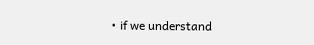• if we understand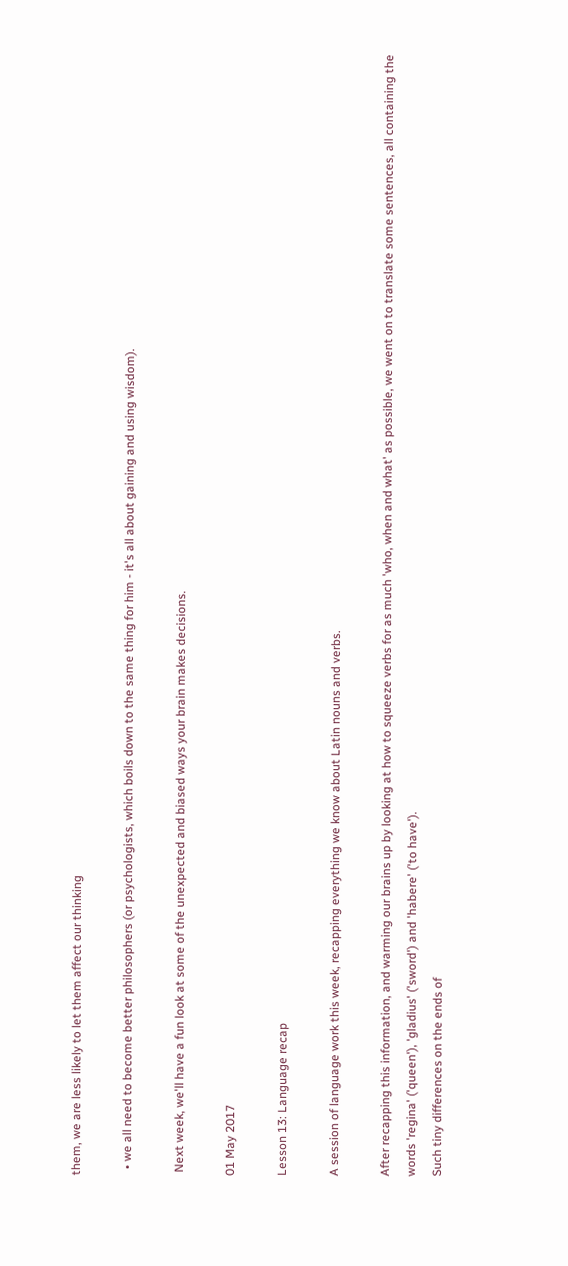them, we are less likely to let them affect our thinking

  • we all need to become better philosophers (or psychologists, which boils down to the same thing for him - it's all about gaining and using wisdom).

 Next week, we'll have a fun look at some of the unexpected and biased ways your brain makes decisions.

01 May 2017

Lesson 13: Language recap

A session of language work this week, recapping everything we know about Latin nouns and verbs.

After recapping this information, and warming our brains up by looking at how to squeeze verbs for as much 'who, when and what' as possible, we went on to translate some sentences, all containing the words 'regina' ('queen'), 'gladius' ('sword') and 'habere' ('to have').
Such tiny differences on the ends of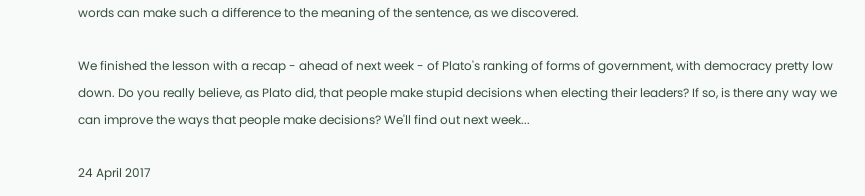words can make such a difference to the meaning of the sentence, as we discovered.

We finished the lesson with a recap - ahead of next week - of Plato's ranking of forms of government, with democracy pretty low down. Do you really believe, as Plato did, that people make stupid decisions when electing their leaders? If so, is there any way we can improve the ways that people make decisions? We'll find out next week...

24 April 2017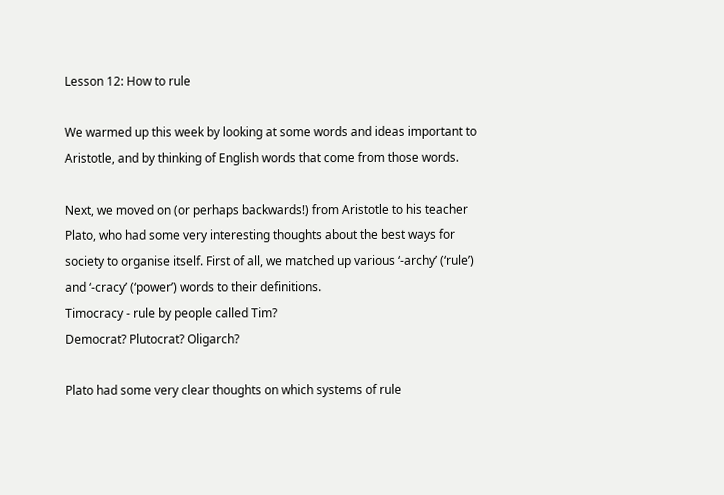Lesson 12: How to rule

We warmed up this week by looking at some words and ideas important to Aristotle, and by thinking of English words that come from those words.

Next, we moved on (or perhaps backwards!) from Aristotle to his teacher Plato, who had some very interesting thoughts about the best ways for society to organise itself. First of all, we matched up various ‘-archy’ (‘rule’) and ‘-cracy’ (‘power’) words to their definitions.
Timocracy - rule by people called Tim?
Democrat? Plutocrat? Oligarch?

Plato had some very clear thoughts on which systems of rule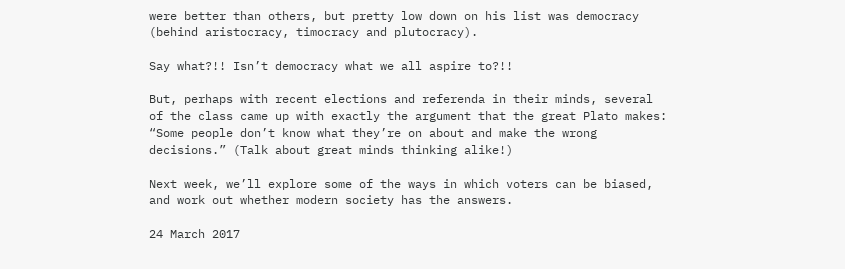were better than others, but pretty low down on his list was democracy (behind aristocracy, timocracy and plutocracy).

Say what?!! Isn’t democracy what we all aspire to?!!

But, perhaps with recent elections and referenda in their minds, several of the class came up with exactly the argument that the great Plato makes: “Some people don’t know what they’re on about and make the wrong decisions.” (Talk about great minds thinking alike!)

Next week, we’ll explore some of the ways in which voters can be biased, and work out whether modern society has the answers.

24 March 2017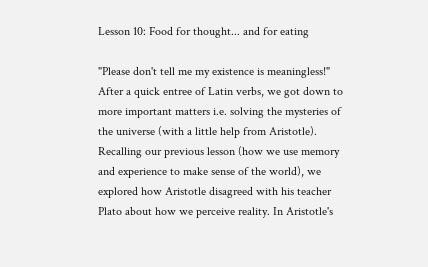Lesson 10: Food for thought... and for eating

"Please don't tell me my existence is meaningless!"
After a quick entree of Latin verbs, we got down to more important matters i.e. solving the mysteries of the universe (with a little help from Aristotle). Recalling our previous lesson (how we use memory and experience to make sense of the world), we explored how Aristotle disagreed with his teacher Plato about how we perceive reality. In Aristotle's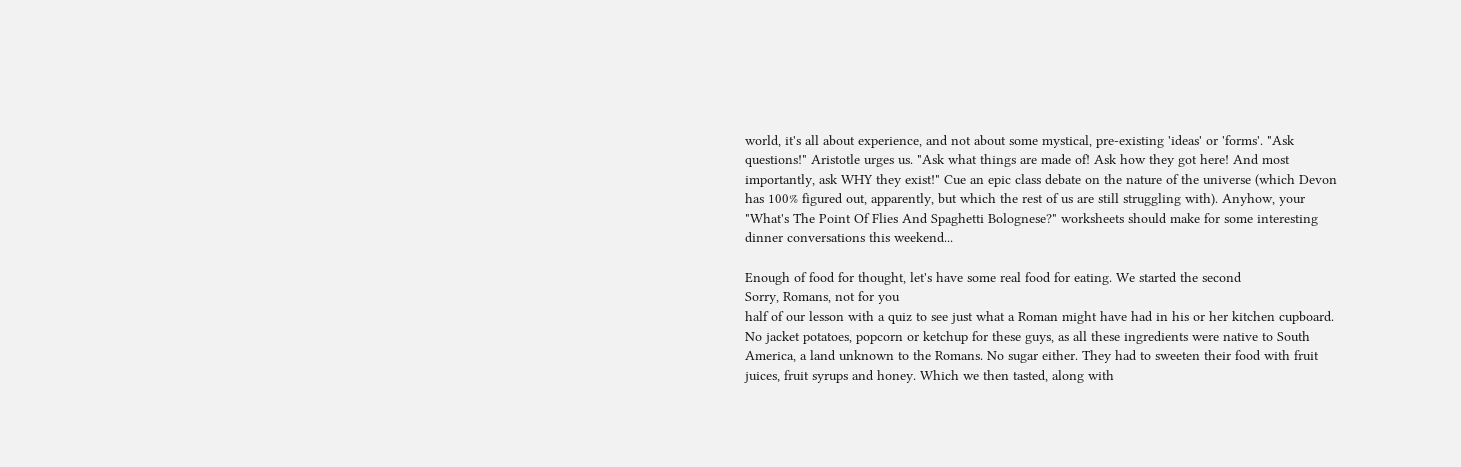world, it's all about experience, and not about some mystical, pre-existing 'ideas' or 'forms'. "Ask questions!" Aristotle urges us. "Ask what things are made of! Ask how they got here! And most importantly, ask WHY they exist!" Cue an epic class debate on the nature of the universe (which Devon has 100% figured out, apparently, but which the rest of us are still struggling with). Anyhow, your "What's The Point Of Flies And Spaghetti Bolognese?" worksheets should make for some interesting dinner conversations this weekend...

Enough of food for thought, let's have some real food for eating. We started the second
Sorry, Romans, not for you
half of our lesson with a quiz to see just what a Roman might have had in his or her kitchen cupboard. No jacket potatoes, popcorn or ketchup for these guys, as all these ingredients were native to South America, a land unknown to the Romans. No sugar either. They had to sweeten their food with fruit juices, fruit syrups and honey. Which we then tasted, along with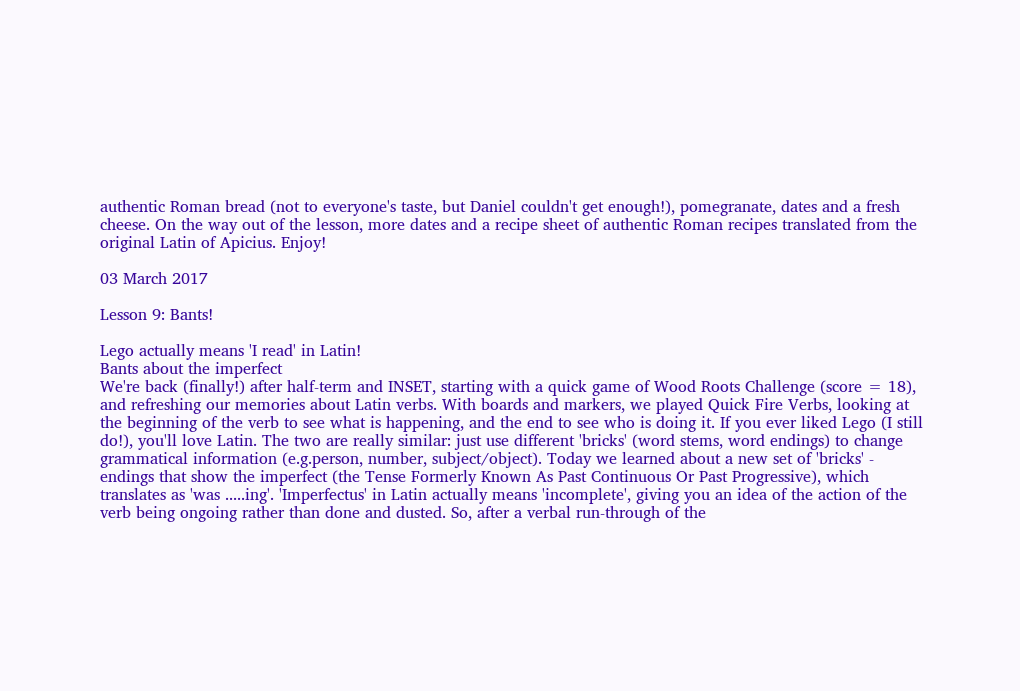authentic Roman bread (not to everyone's taste, but Daniel couldn't get enough!), pomegranate, dates and a fresh cheese. On the way out of the lesson, more dates and a recipe sheet of authentic Roman recipes translated from the original Latin of Apicius. Enjoy!

03 March 2017

Lesson 9: Bants!

Lego actually means 'I read' in Latin!
Bants about the imperfect
We're back (finally!) after half-term and INSET, starting with a quick game of Wood Roots Challenge (score = 18), and refreshing our memories about Latin verbs. With boards and markers, we played Quick Fire Verbs, looking at the beginning of the verb to see what is happening, and the end to see who is doing it. If you ever liked Lego (I still do!), you'll love Latin. The two are really similar: just use different 'bricks' (word stems, word endings) to change grammatical information (e.g.person, number, subject/object). Today we learned about a new set of 'bricks' - endings that show the imperfect (the Tense Formerly Known As Past Continuous Or Past Progressive), which translates as 'was .....ing'. 'Imperfectus' in Latin actually means 'incomplete', giving you an idea of the action of the verb being ongoing rather than done and dusted. So, after a verbal run-through of the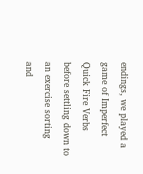endings, we played a game of Imperfect Quick Fire Verbs before settling down to an exercise sorting and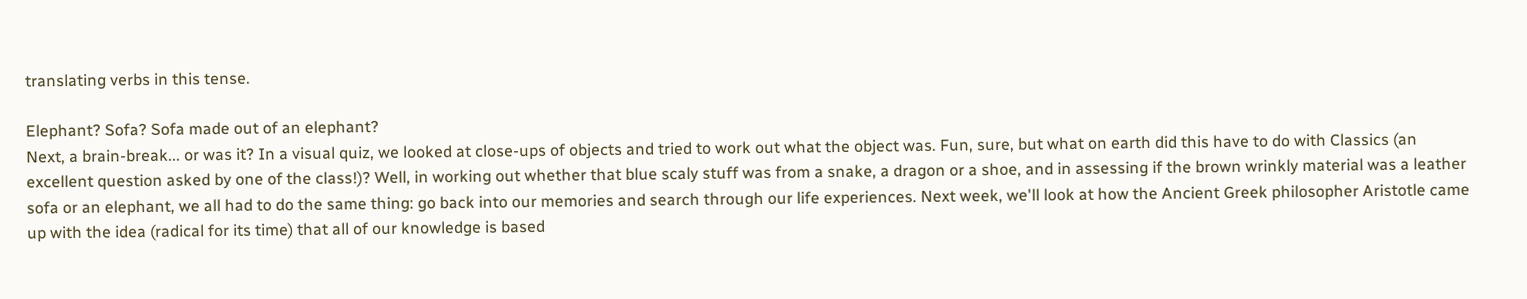translating verbs in this tense.

Elephant? Sofa? Sofa made out of an elephant?
Next, a brain-break... or was it? In a visual quiz, we looked at close-ups of objects and tried to work out what the object was. Fun, sure, but what on earth did this have to do with Classics (an excellent question asked by one of the class!)? Well, in working out whether that blue scaly stuff was from a snake, a dragon or a shoe, and in assessing if the brown wrinkly material was a leather sofa or an elephant, we all had to do the same thing: go back into our memories and search through our life experiences. Next week, we'll look at how the Ancient Greek philosopher Aristotle came up with the idea (radical for its time) that all of our knowledge is based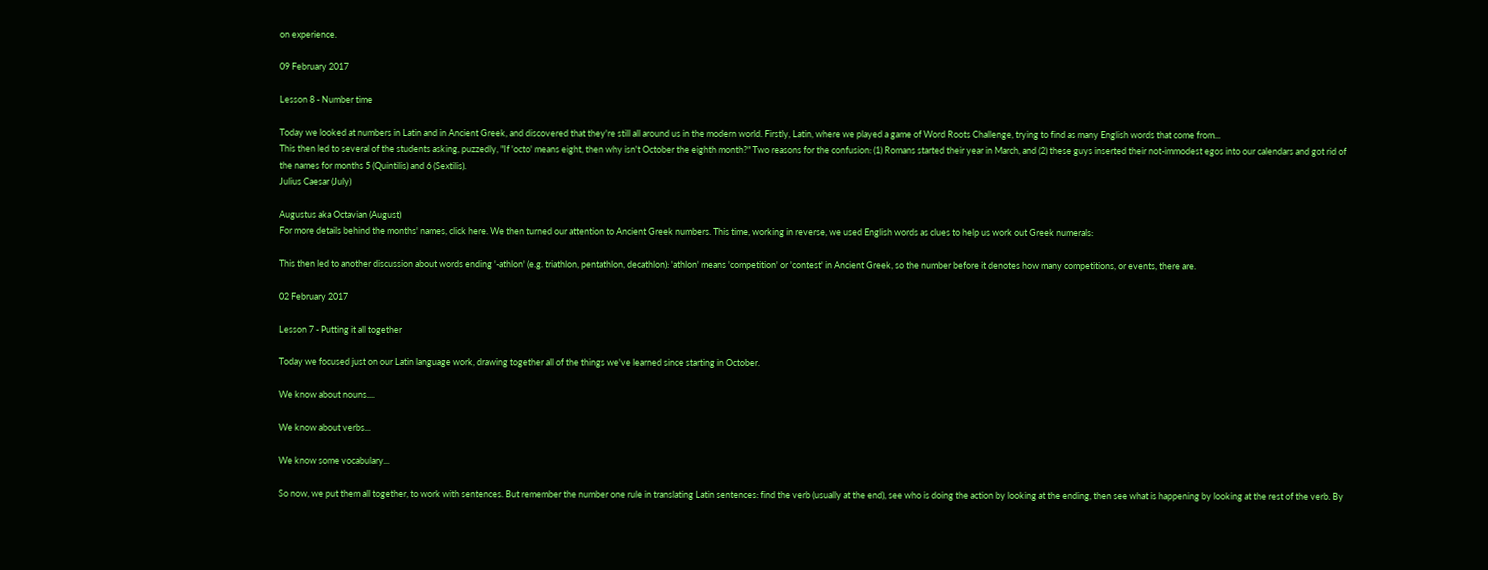on experience.

09 February 2017

Lesson 8 - Number time

Today we looked at numbers in Latin and in Ancient Greek, and discovered that they're still all around us in the modern world. Firstly, Latin, where we played a game of Word Roots Challenge, trying to find as many English words that come from...
This then led to several of the students asking, puzzedly, "If 'octo' means eight, then why isn't October the eighth month?" Two reasons for the confusion: (1) Romans started their year in March, and (2) these guys inserted their not-immodest egos into our calendars and got rid of the names for months 5 (Quintilis) and 6 (Sextilis).
Julius Caesar (July)

Augustus aka Octavian (August)
For more details behind the months' names, click here. We then turned our attention to Ancient Greek numbers. This time, working in reverse, we used English words as clues to help us work out Greek numerals:

This then led to another discussion about words ending '-athlon' (e.g. triathlon, pentathlon, decathlon): 'athlon' means 'competition' or 'contest' in Ancient Greek, so the number before it denotes how many competitions, or events, there are.

02 February 2017

Lesson 7 - Putting it all together

Today we focused just on our Latin language work, drawing together all of the things we've learned since starting in October.

We know about nouns....

We know about verbs...

We know some vocabulary...

So now, we put them all together, to work with sentences. But remember the number one rule in translating Latin sentences: find the verb (usually at the end), see who is doing the action by looking at the ending, then see what is happening by looking at the rest of the verb. By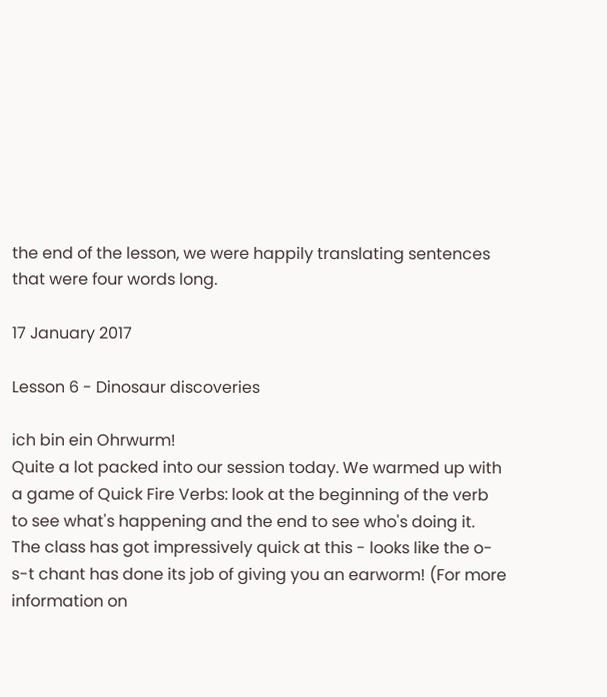the end of the lesson, we were happily translating sentences that were four words long.

17 January 2017

Lesson 6 - Dinosaur discoveries

ich bin ein Ohrwurm!
Quite a lot packed into our session today. We warmed up with a game of Quick Fire Verbs: look at the beginning of the verb to see what's happening and the end to see who's doing it. The class has got impressively quick at this - looks like the o-s-t chant has done its job of giving you an earworm! (For more information on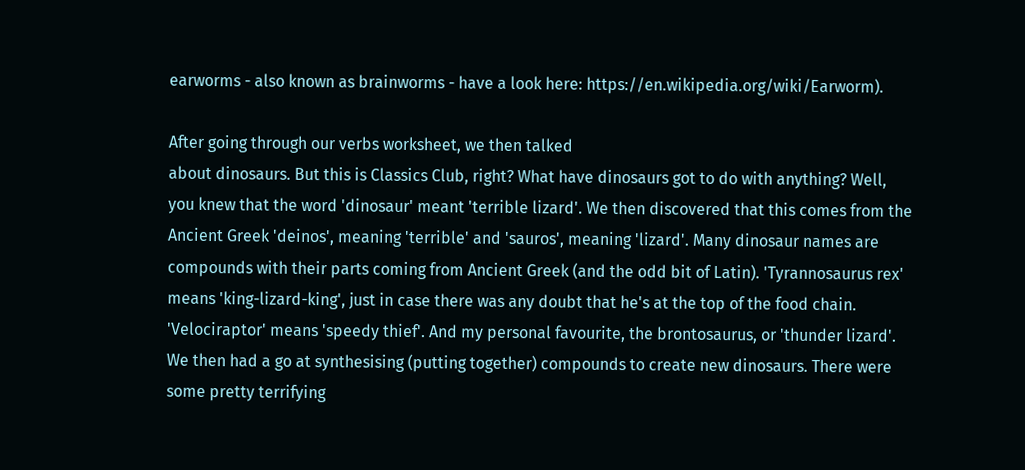earworms - also known as brainworms - have a look here: https://en.wikipedia.org/wiki/Earworm).

After going through our verbs worksheet, we then talked
about dinosaurs. But this is Classics Club, right? What have dinosaurs got to do with anything? Well, you knew that the word 'dinosaur' meant 'terrible lizard'. We then discovered that this comes from the Ancient Greek 'deinos', meaning 'terrible' and 'sauros', meaning 'lizard'. Many dinosaur names are compounds with their parts coming from Ancient Greek (and the odd bit of Latin). 'Tyrannosaurus rex' means 'king-lizard-king', just in case there was any doubt that he's at the top of the food chain. 'Velociraptor' means 'speedy thief'. And my personal favourite, the brontosaurus, or 'thunder lizard'. We then had a go at synthesising (putting together) compounds to create new dinosaurs. There were some pretty terrifying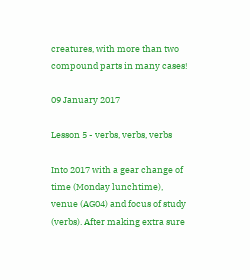creatures, with more than two compound parts in many cases!

09 January 2017

Lesson 5 - verbs, verbs, verbs

Into 2017 with a gear change of time (Monday lunchtime), venue (AG04) and focus of study (verbs). After making extra sure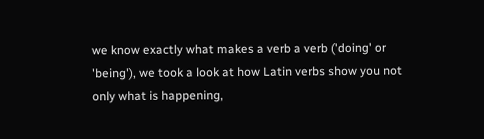we know exactly what makes a verb a verb ('doing' or 'being'), we took a look at how Latin verbs show you not only what is happening,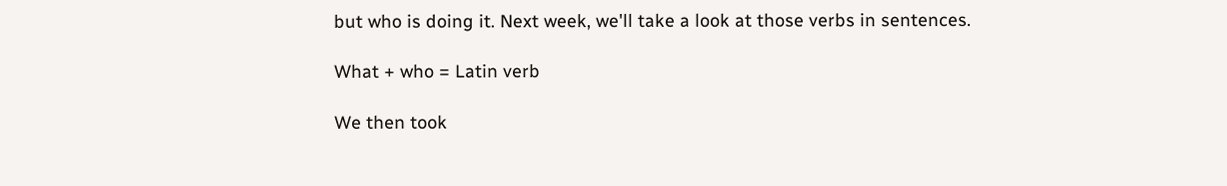but who is doing it. Next week, we'll take a look at those verbs in sentences.

What + who = Latin verb

We then took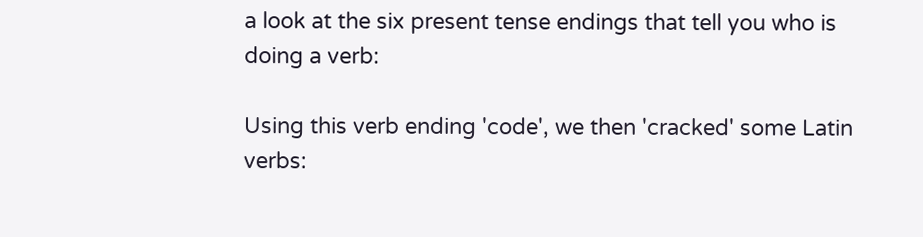a look at the six present tense endings that tell you who is doing a verb:

Using this verb ending 'code', we then 'cracked' some Latin verbs: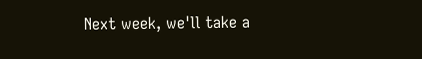Next week, we'll take a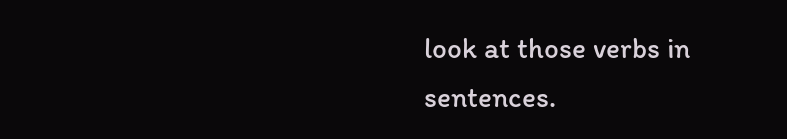look at those verbs in sentences.